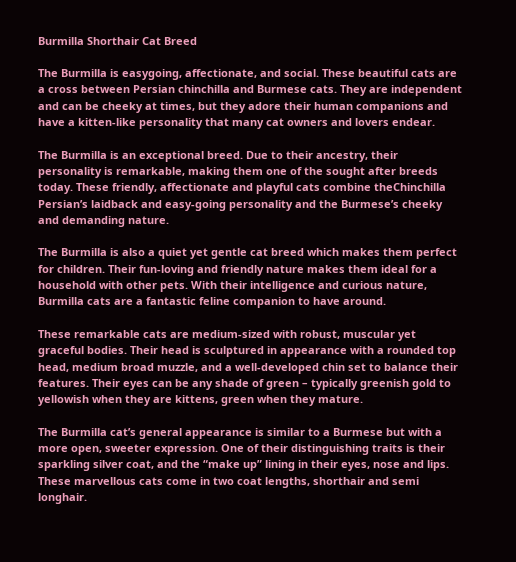Burmilla Shorthair Cat Breed

The Burmilla is easygoing, affectionate, and social. These beautiful cats are a cross between Persian chinchilla and Burmese cats. They are independent and can be cheeky at times, but they adore their human companions and have a kitten-like personality that many cat owners and lovers endear.

The Burmilla is an exceptional breed. Due to their ancestry, their personality is remarkable, making them one of the sought after breeds today. These friendly, affectionate and playful cats combine theChinchilla Persian’s laidback and easy-going personality and the Burmese’s cheeky and demanding nature.

The Burmilla is also a quiet yet gentle cat breed which makes them perfect for children. Their fun-loving and friendly nature makes them ideal for a household with other pets. With their intelligence and curious nature, Burmilla cats are a fantastic feline companion to have around.

These remarkable cats are medium-sized with robust, muscular yet graceful bodies. Their head is sculptured in appearance with a rounded top head, medium broad muzzle, and a well-developed chin set to balance their features. Their eyes can be any shade of green – typically greenish gold to yellowish when they are kittens, green when they mature.

The Burmilla cat’s general appearance is similar to a Burmese but with a more open, sweeter expression. One of their distinguishing traits is their sparkling silver coat, and the “make up” lining in their eyes, nose and lips. These marvellous cats come in two coat lengths, shorthair and semi longhair.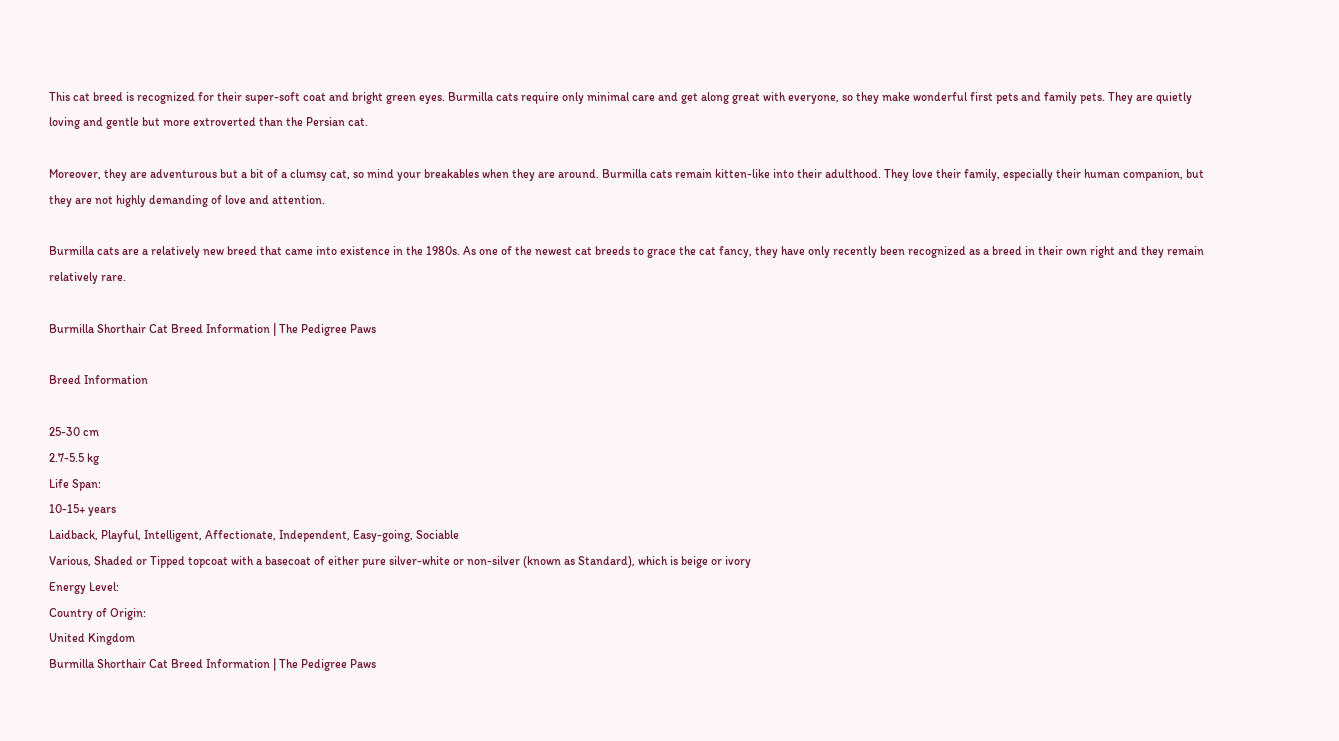This cat breed is recognized for their super-soft coat and bright green eyes. Burmilla cats require only minimal care and get along great with everyone, so they make wonderful first pets and family pets. They are quietly loving and gentle but more extroverted than the Persian cat.

Moreover, they are adventurous but a bit of a clumsy cat, so mind your breakables when they are around. Burmilla cats remain kitten-like into their adulthood. They love their family, especially their human companion, but they are not highly demanding of love and attention.

Burmilla cats are a relatively new breed that came into existence in the 1980s. As one of the newest cat breeds to grace the cat fancy, they have only recently been recognized as a breed in their own right and they remain relatively rare.

Burmilla Shorthair Cat Breed Information | The Pedigree Paws

Breed Information

25-30 cm
2.7-5.5 kg
Life Span:
10-15+ years
Laidback, Playful, Intelligent, Affectionate, Independent, Easy-going, Sociable
Various, Shaded or Tipped topcoat with a basecoat of either pure silver-white or non-silver (known as Standard), which is beige or ivory
Energy Level:
Country of Origin:
United Kingdom
Burmilla Shorthair Cat Breed Information | The Pedigree Paws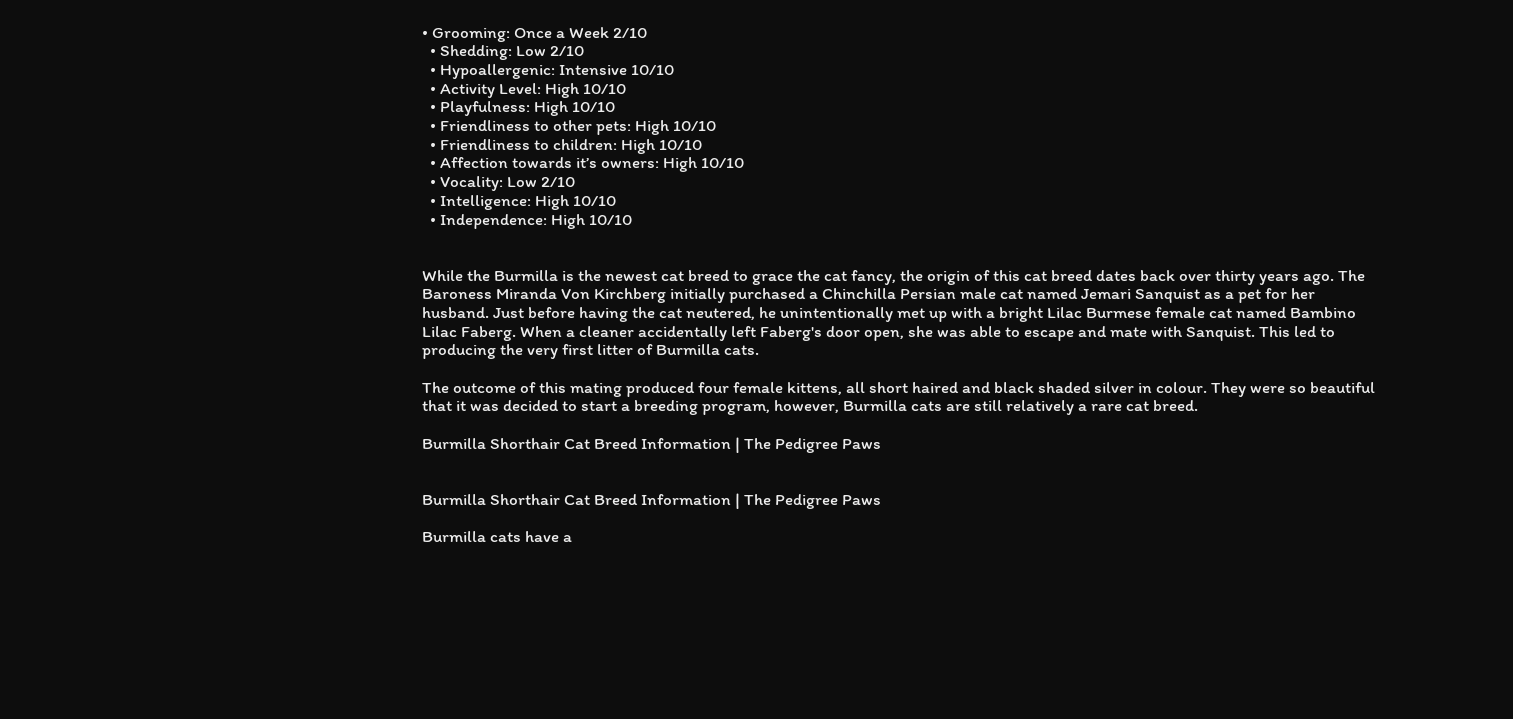• Grooming: Once a Week 2/10
  • Shedding: Low 2/10
  • Hypoallergenic: Intensive 10/10
  • Activity Level: High 10/10
  • Playfulness: High 10/10
  • Friendliness to other pets: High 10/10
  • Friendliness to children: High 10/10
  • Affection towards it’s owners: High 10/10
  • Vocality: Low 2/10
  • Intelligence: High 10/10
  • Independence: High 10/10


While the Burmilla is the newest cat breed to grace the cat fancy, the origin of this cat breed dates back over thirty years ago. The Baroness Miranda Von Kirchberg initially purchased a Chinchilla Persian male cat named Jemari Sanquist as a pet for her husband. Just before having the cat neutered, he unintentionally met up with a bright Lilac Burmese female cat named Bambino Lilac Faberg. When a cleaner accidentally left Faberg's door open, she was able to escape and mate with Sanquist. This led to producing the very first litter of Burmilla cats.

The outcome of this mating produced four female kittens, all short haired and black shaded silver in colour. They were so beautiful that it was decided to start a breeding program, however, Burmilla cats are still relatively a rare cat breed.

Burmilla Shorthair Cat Breed Information | The Pedigree Paws


Burmilla Shorthair Cat Breed Information | The Pedigree Paws

Burmilla cats have a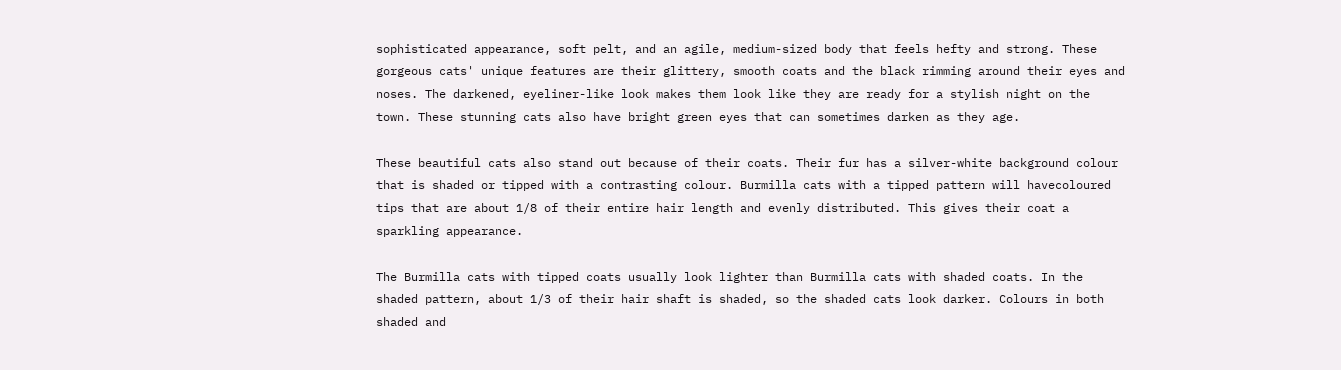sophisticated appearance, soft pelt, and an agile, medium-sized body that feels hefty and strong. These gorgeous cats' unique features are their glittery, smooth coats and the black rimming around their eyes and noses. The darkened, eyeliner-like look makes them look like they are ready for a stylish night on the town. These stunning cats also have bright green eyes that can sometimes darken as they age.

These beautiful cats also stand out because of their coats. Their fur has a silver-white background colour that is shaded or tipped with a contrasting colour. Burmilla cats with a tipped pattern will havecoloured tips that are about 1/8 of their entire hair length and evenly distributed. This gives their coat a sparkling appearance.

The Burmilla cats with tipped coats usually look lighter than Burmilla cats with shaded coats. In the shaded pattern, about 1/3 of their hair shaft is shaded, so the shaded cats look darker. Colours in both shaded and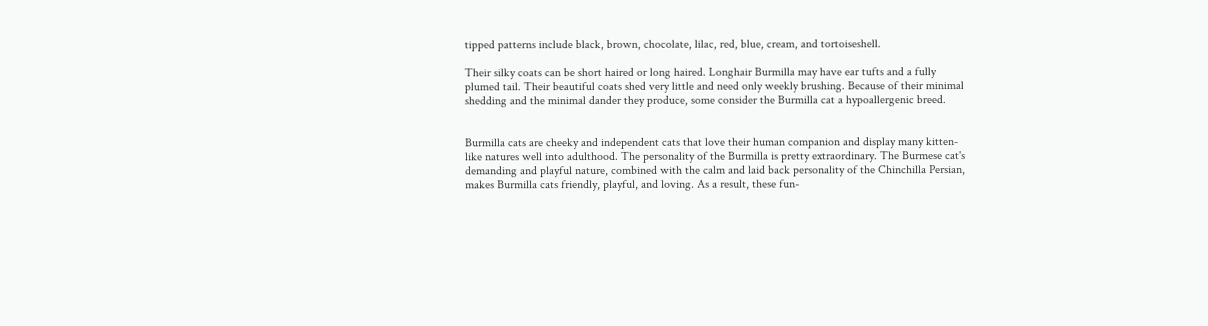tipped patterns include black, brown, chocolate, lilac, red, blue, cream, and tortoiseshell.

Their silky coats can be short haired or long haired. Longhair Burmilla may have ear tufts and a fully plumed tail. Their beautiful coats shed very little and need only weekly brushing. Because of their minimal shedding and the minimal dander they produce, some consider the Burmilla cat a hypoallergenic breed.


Burmilla cats are cheeky and independent cats that love their human companion and display many kitten-like natures well into adulthood. The personality of the Burmilla is pretty extraordinary. The Burmese cat's demanding and playful nature, combined with the calm and laid back personality of the Chinchilla Persian, makes Burmilla cats friendly, playful, and loving. As a result, these fun-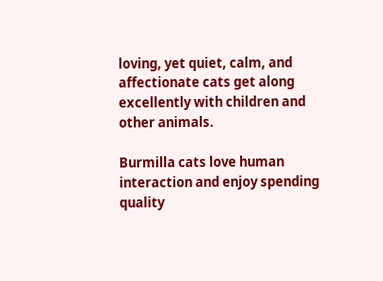loving, yet quiet, calm, and affectionate cats get along excellently with children and other animals.

Burmilla cats love human interaction and enjoy spending quality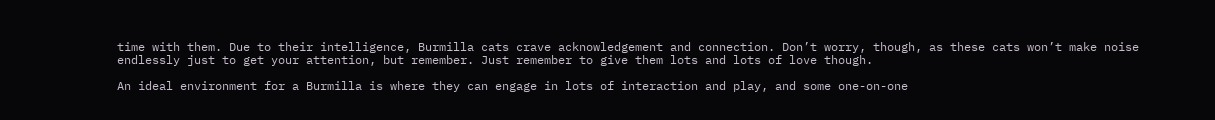time with them. Due to their intelligence, Burmilla cats crave acknowledgement and connection. Don’t worry, though, as these cats won’t make noise endlessly just to get your attention, but remember. Just remember to give them lots and lots of love though.

An ideal environment for a Burmilla is where they can engage in lots of interaction and play, and some one-on-one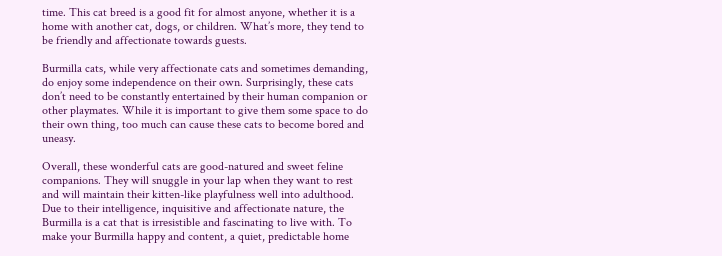time. This cat breed is a good fit for almost anyone, whether it is a home with another cat, dogs, or children. What’s more, they tend to be friendly and affectionate towards guests.

Burmilla cats, while very affectionate cats and sometimes demanding, do enjoy some independence on their own. Surprisingly, these cats don’t need to be constantly entertained by their human companion or other playmates. While it is important to give them some space to do their own thing, too much can cause these cats to become bored and uneasy.

Overall, these wonderful cats are good-natured and sweet feline companions. They will snuggle in your lap when they want to rest and will maintain their kitten-like playfulness well into adulthood. Due to their intelligence, inquisitive and affectionate nature, the Burmilla is a cat that is irresistible and fascinating to live with. To make your Burmilla happy and content, a quiet, predictable home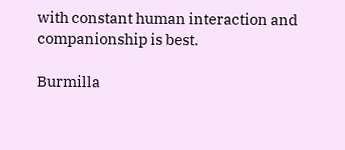with constant human interaction and companionship is best.

Burmilla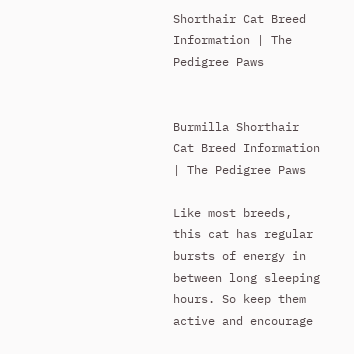Shorthair Cat Breed Information | The Pedigree Paws


Burmilla Shorthair Cat Breed Information | The Pedigree Paws

Like most breeds, this cat has regular bursts of energy in between long sleeping hours. So keep them active and encourage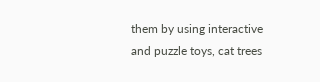them by using interactive and puzzle toys, cat trees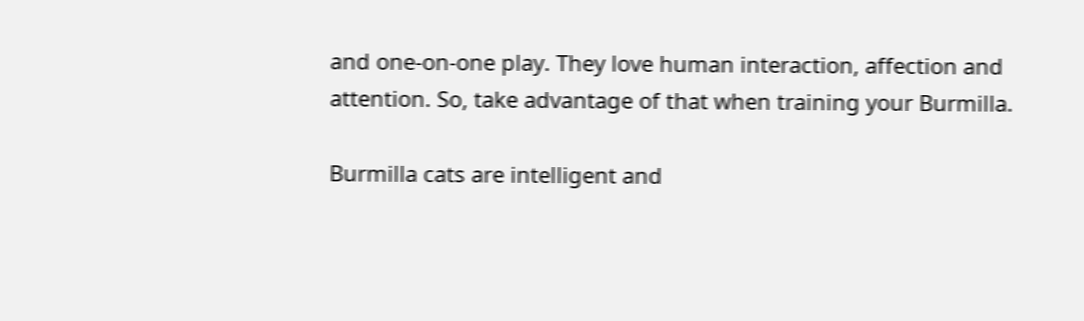and one-on-one play. They love human interaction, affection and attention. So, take advantage of that when training your Burmilla.

Burmilla cats are intelligent and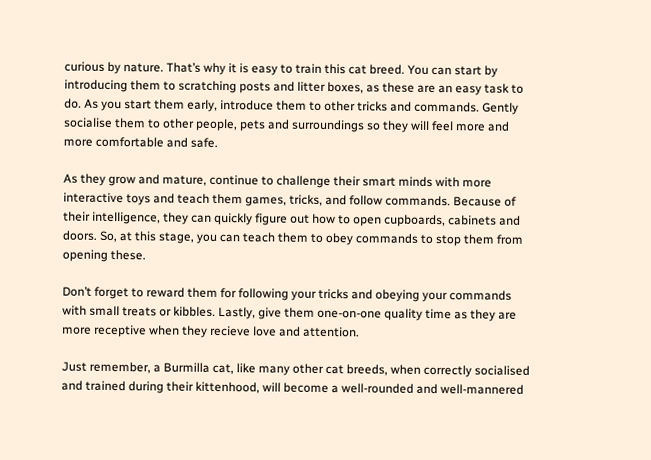curious by nature. That’s why it is easy to train this cat breed. You can start by introducing them to scratching posts and litter boxes, as these are an easy task to do. As you start them early, introduce them to other tricks and commands. Gently socialise them to other people, pets and surroundings so they will feel more and more comfortable and safe.

As they grow and mature, continue to challenge their smart minds with more interactive toys and teach them games, tricks, and follow commands. Because of their intelligence, they can quickly figure out how to open cupboards, cabinets and doors. So, at this stage, you can teach them to obey commands to stop them from opening these.

Don’t forget to reward them for following your tricks and obeying your commands with small treats or kibbles. Lastly, give them one-on-one quality time as they are more receptive when they recieve love and attention.

Just remember, a Burmilla cat, like many other cat breeds, when correctly socialised and trained during their kittenhood, will become a well-rounded and well-mannered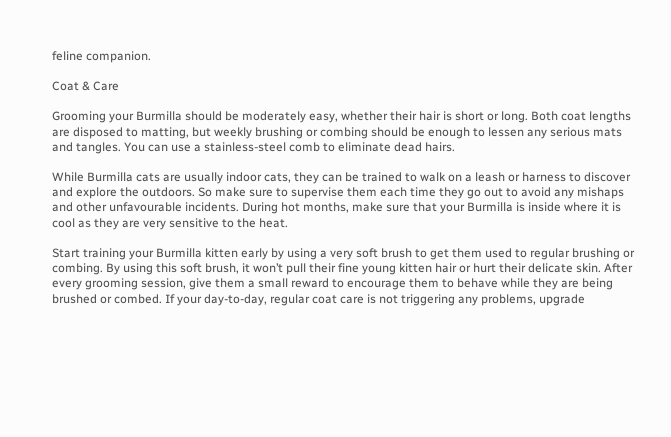feline companion.

Coat & Care

Grooming your Burmilla should be moderately easy, whether their hair is short or long. Both coat lengths are disposed to matting, but weekly brushing or combing should be enough to lessen any serious mats and tangles. You can use a stainless-steel comb to eliminate dead hairs.

While Burmilla cats are usually indoor cats, they can be trained to walk on a leash or harness to discover and explore the outdoors. So make sure to supervise them each time they go out to avoid any mishaps and other unfavourable incidents. During hot months, make sure that your Burmilla is inside where it is cool as they are very sensitive to the heat.

Start training your Burmilla kitten early by using a very soft brush to get them used to regular brushing or combing. By using this soft brush, it won’t pull their fine young kitten hair or hurt their delicate skin. After every grooming session, give them a small reward to encourage them to behave while they are being brushed or combed. If your day-to-day, regular coat care is not triggering any problems, upgrade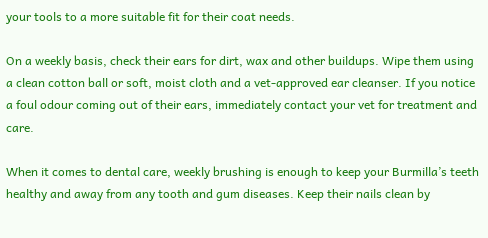your tools to a more suitable fit for their coat needs.

On a weekly basis, check their ears for dirt, wax and other buildups. Wipe them using a clean cotton ball or soft, moist cloth and a vet-approved ear cleanser. If you notice a foul odour coming out of their ears, immediately contact your vet for treatment and care.

When it comes to dental care, weekly brushing is enough to keep your Burmilla’s teeth healthy and away from any tooth and gum diseases. Keep their nails clean by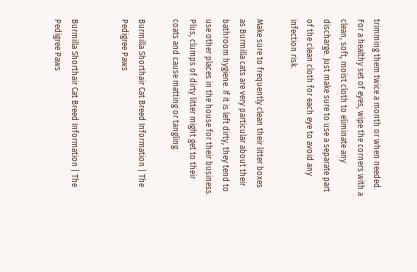trimming them twice a month or when needed. For a healthy set of eyes, wipe the corners with a clean, soft, moist cloth to eliminate any discharge. Just make sure to use a separate part of the clean cloth for each eye to avoid any infection risk.

Make sure to frequently clean their litter boxes as Burmilla cats are very particular about their bathroom hygiene. If it is left dirty, they tend to use other places in the house for their business. Plus, clumps of dirty litter might get to their coats and cause matting or tangling.

Burmilla Shorthair Cat Breed Information | The Pedigree Paws


Burmilla Shorthair Cat Breed Information | The Pedigree Paws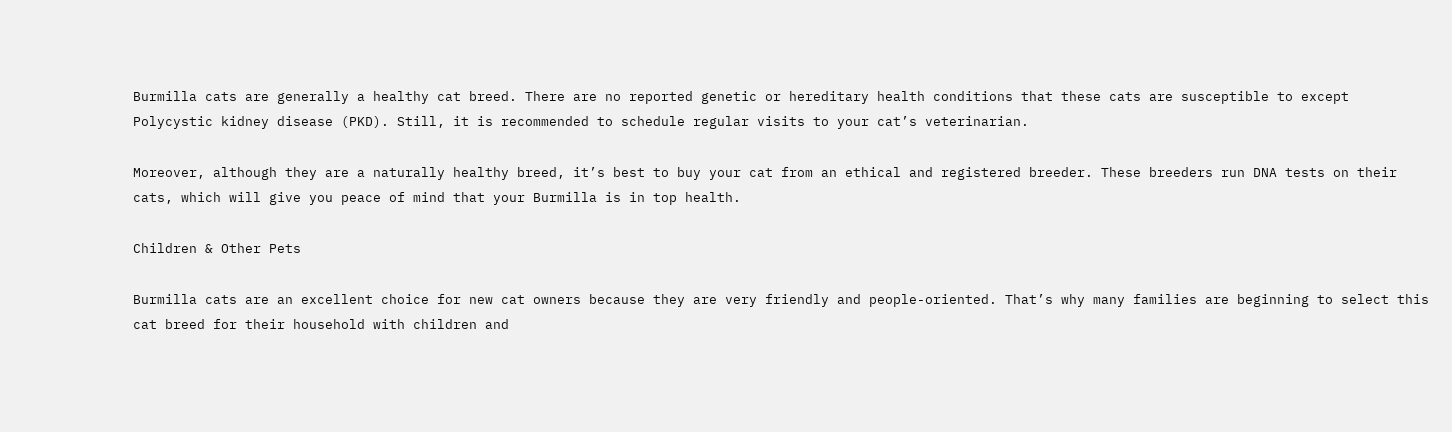Burmilla cats are generally a healthy cat breed. There are no reported genetic or hereditary health conditions that these cats are susceptible to except Polycystic kidney disease (PKD). Still, it is recommended to schedule regular visits to your cat’s veterinarian.

Moreover, although they are a naturally healthy breed, it’s best to buy your cat from an ethical and registered breeder. These breeders run DNA tests on their cats, which will give you peace of mind that your Burmilla is in top health.

Children & Other Pets

Burmilla cats are an excellent choice for new cat owners because they are very friendly and people-oriented. That’s why many families are beginning to select this cat breed for their household with children and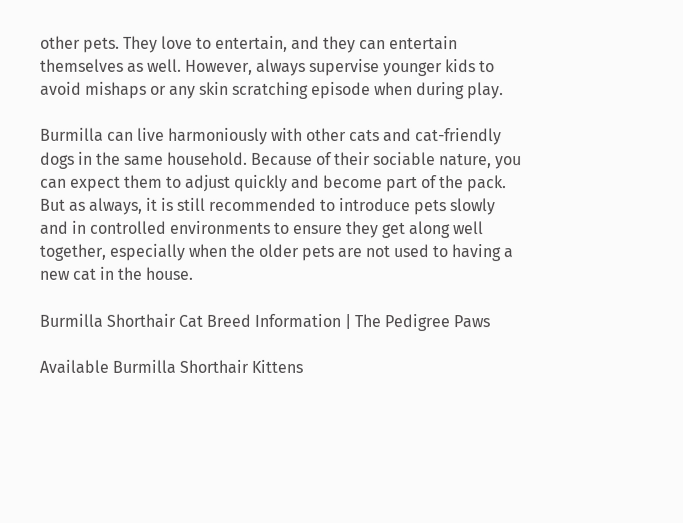other pets. They love to entertain, and they can entertain themselves as well. However, always supervise younger kids to avoid mishaps or any skin scratching episode when during play.

Burmilla can live harmoniously with other cats and cat-friendly dogs in the same household. Because of their sociable nature, you can expect them to adjust quickly and become part of the pack. But as always, it is still recommended to introduce pets slowly and in controlled environments to ensure they get along well together, especially when the older pets are not used to having a new cat in the house.

Burmilla Shorthair Cat Breed Information | The Pedigree Paws

Available Burmilla Shorthair Kittens